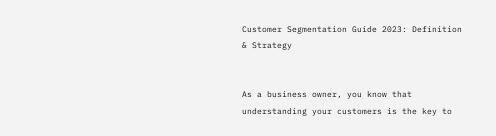Customer Segmentation Guide 2023: Definition & Strategy


As a business owner, you know that understanding your customers is the key to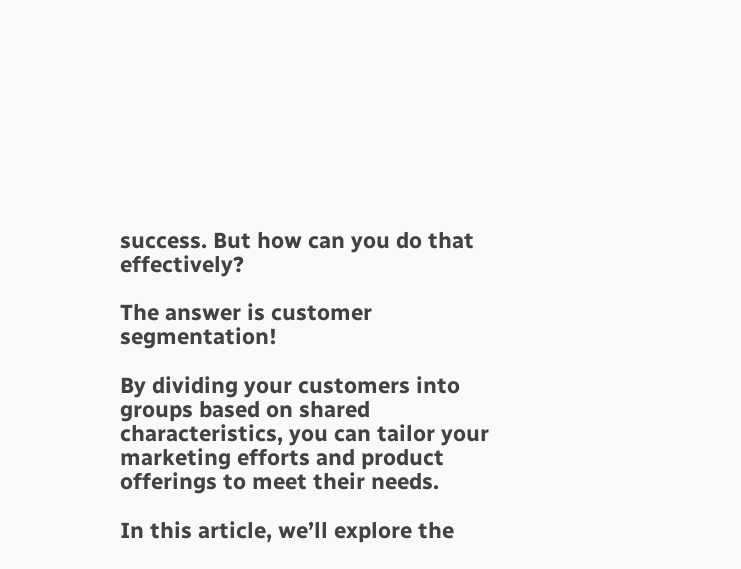success. But how can you do that effectively?

The answer is customer segmentation!

By dividing your customers into groups based on shared characteristics, you can tailor your marketing efforts and product offerings to meet their needs.

In this article, we’ll explore the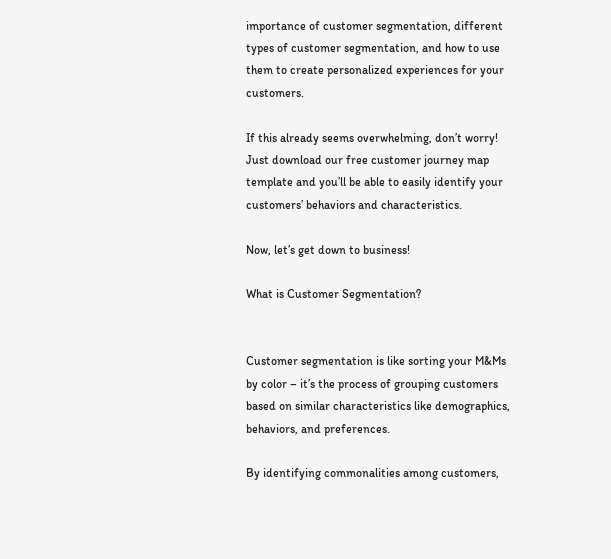importance of customer segmentation, different types of customer segmentation, and how to use them to create personalized experiences for your customers.

If this already seems overwhelming, don’t worry! Just download our free customer journey map template and you’ll be able to easily identify your customers’ behaviors and characteristics.

Now, let’s get down to business!

What is Customer Segmentation?


Customer segmentation is like sorting your M&Ms by color – it’s the process of grouping customers based on similar characteristics like demographics, behaviors, and preferences.

By identifying commonalities among customers,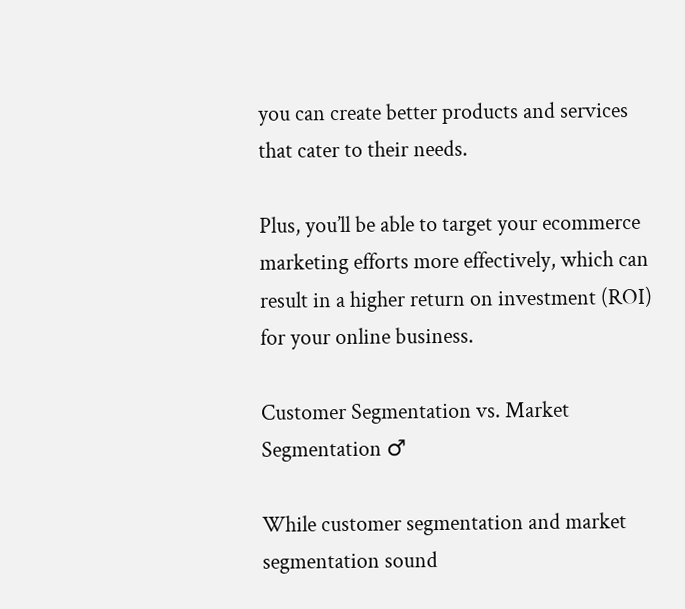you can create better products and services that cater to their needs.

Plus, you’ll be able to target your ecommerce marketing efforts more effectively, which can result in a higher return on investment (ROI) for your online business.

Customer Segmentation vs. Market Segmentation ♂

While customer segmentation and market segmentation sound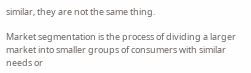similar, they are not the same thing.

Market segmentation is the process of dividing a larger market into smaller groups of consumers with similar needs or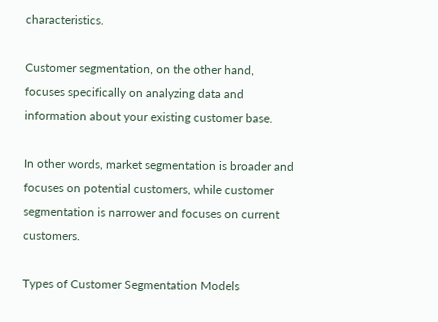characteristics.

Customer segmentation, on the other hand, focuses specifically on analyzing data and information about your existing customer base.

In other words, market segmentation is broader and focuses on potential customers, while customer segmentation is narrower and focuses on current customers.

Types of Customer Segmentation Models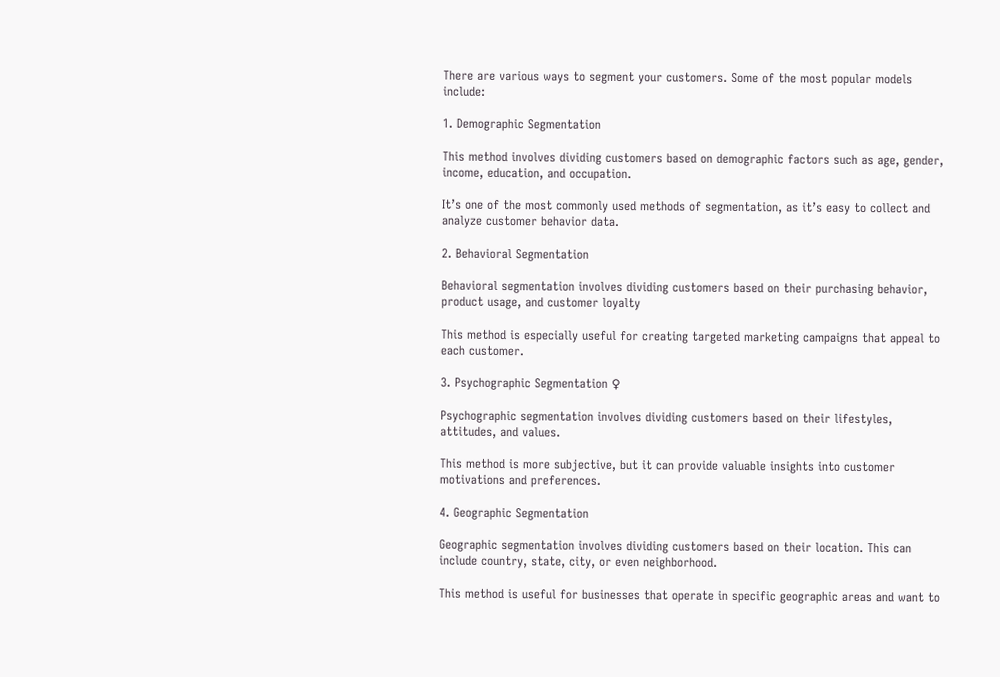There are various ways to segment your customers. Some of the most popular models include:

1. Demographic Segmentation

This method involves dividing customers based on demographic factors such as age, gender, income, education, and occupation.

It’s one of the most commonly used methods of segmentation, as it’s easy to collect and analyze customer behavior data.

2. Behavioral Segmentation

Behavioral segmentation involves dividing customers based on their purchasing behavior, product usage, and customer loyalty

This method is especially useful for creating targeted marketing campaigns that appeal to each customer.

3. Psychographic Segmentation ♀

Psychographic segmentation involves dividing customers based on their lifestyles, attitudes, and values.

This method is more subjective, but it can provide valuable insights into customer motivations and preferences.

4. Geographic Segmentation

Geographic segmentation involves dividing customers based on their location. This can include country, state, city, or even neighborhood.

This method is useful for businesses that operate in specific geographic areas and want to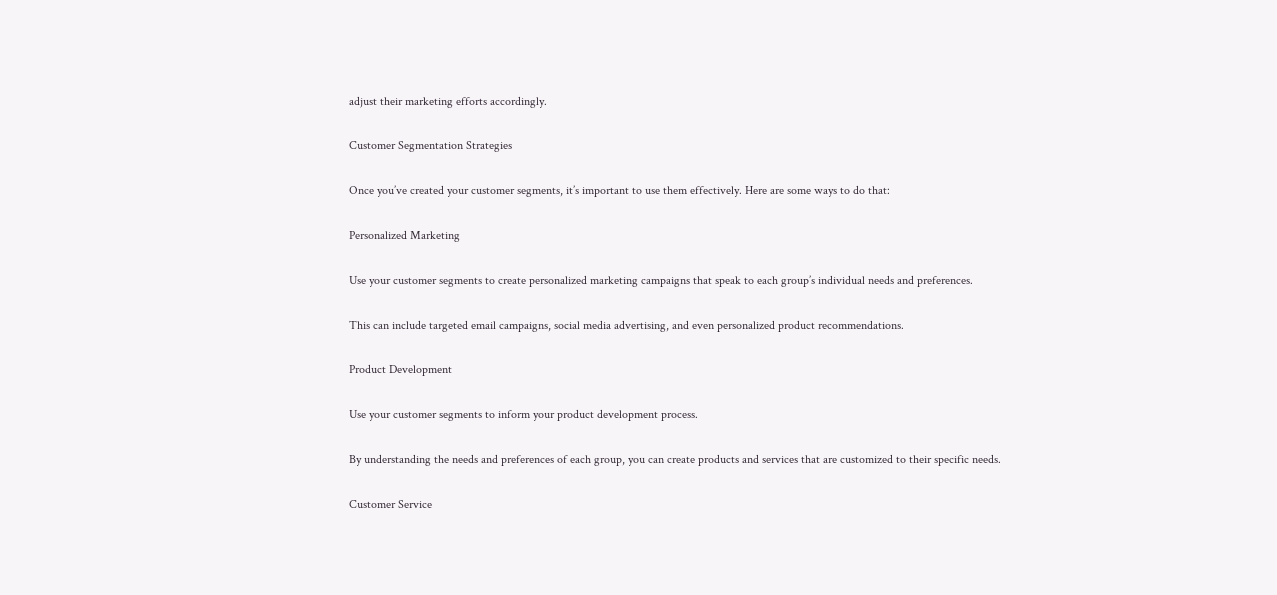adjust their marketing efforts accordingly.

Customer Segmentation Strategies

Once you’ve created your customer segments, it’s important to use them effectively. Here are some ways to do that:

Personalized Marketing

Use your customer segments to create personalized marketing campaigns that speak to each group’s individual needs and preferences.

This can include targeted email campaigns, social media advertising, and even personalized product recommendations.

Product Development

Use your customer segments to inform your product development process.

By understanding the needs and preferences of each group, you can create products and services that are customized to their specific needs.

Customer Service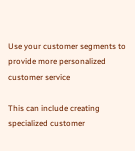Use your customer segments to provide more personalized customer service

This can include creating specialized customer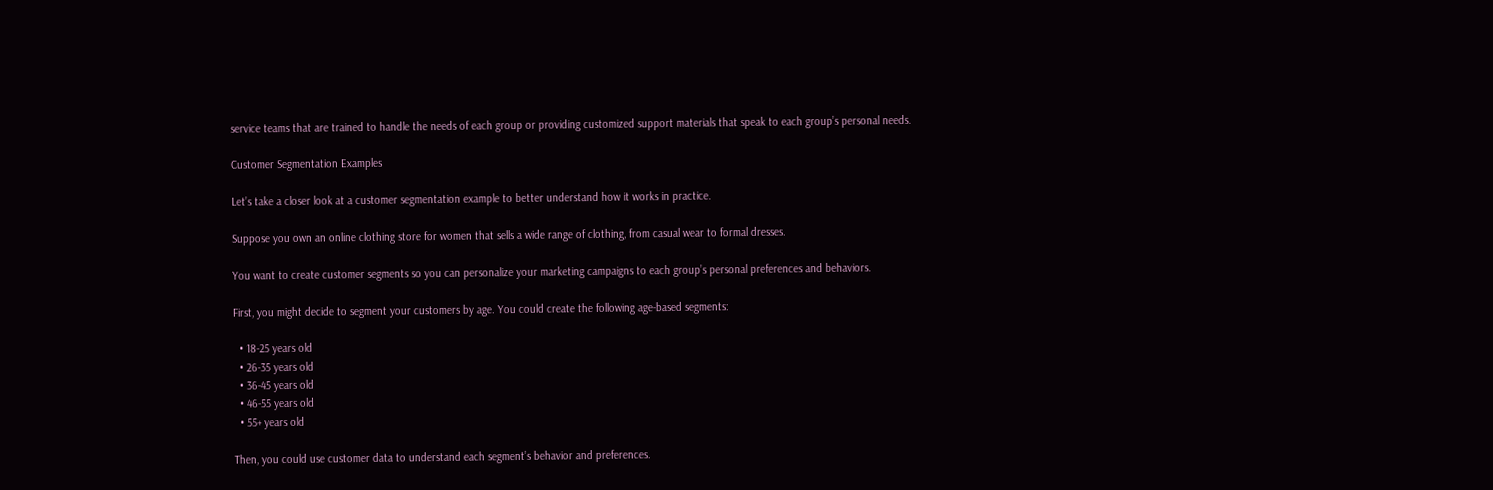service teams that are trained to handle the needs of each group or providing customized support materials that speak to each group’s personal needs.

Customer Segmentation Examples

Let’s take a closer look at a customer segmentation example to better understand how it works in practice.

Suppose you own an online clothing store for women that sells a wide range of clothing, from casual wear to formal dresses.

You want to create customer segments so you can personalize your marketing campaigns to each group’s personal preferences and behaviors.

First, you might decide to segment your customers by age. You could create the following age-based segments:

  • 18-25 years old
  • 26-35 years old
  • 36-45 years old
  • 46-55 years old
  • 55+ years old

Then, you could use customer data to understand each segment’s behavior and preferences.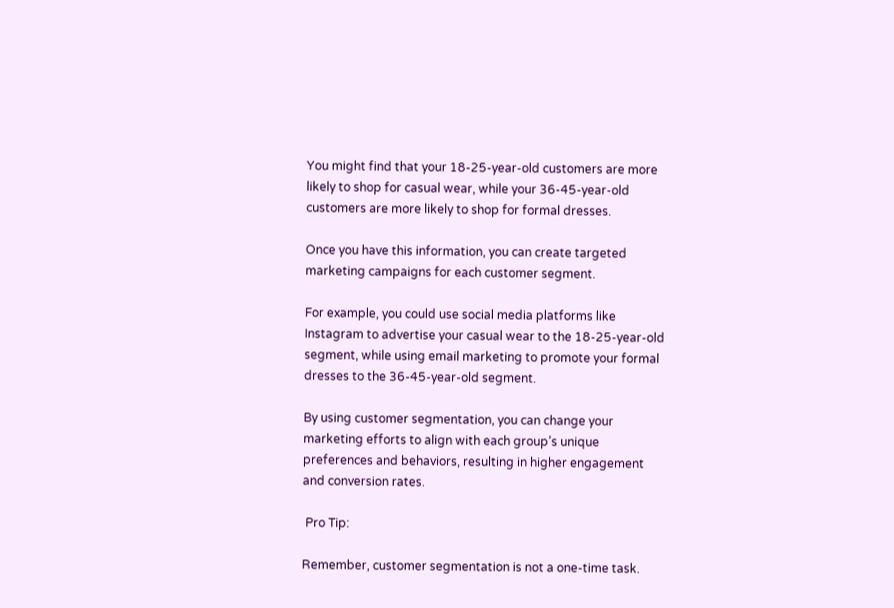You might find that your 18-25-year-old customers are more likely to shop for casual wear, while your 36-45-year-old customers are more likely to shop for formal dresses.

Once you have this information, you can create targeted marketing campaigns for each customer segment.

For example, you could use social media platforms like Instagram to advertise your casual wear to the 18-25-year-old segment, while using email marketing to promote your formal dresses to the 36-45-year-old segment.

By using customer segmentation, you can change your marketing efforts to align with each group’s unique preferences and behaviors, resulting in higher engagement and conversion rates.

 Pro Tip:

Remember, customer segmentation is not a one-time task.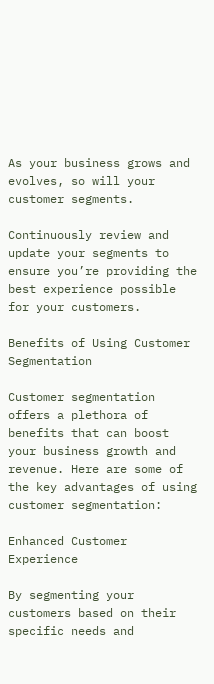As your business grows and evolves, so will your customer segments.

Continuously review and update your segments to ensure you’re providing the best experience possible for your customers.

Benefits of Using Customer Segmentation

Customer segmentation offers a plethora of benefits that can boost your business growth and revenue. Here are some of the key advantages of using customer segmentation:

Enhanced Customer Experience

By segmenting your customers based on their specific needs and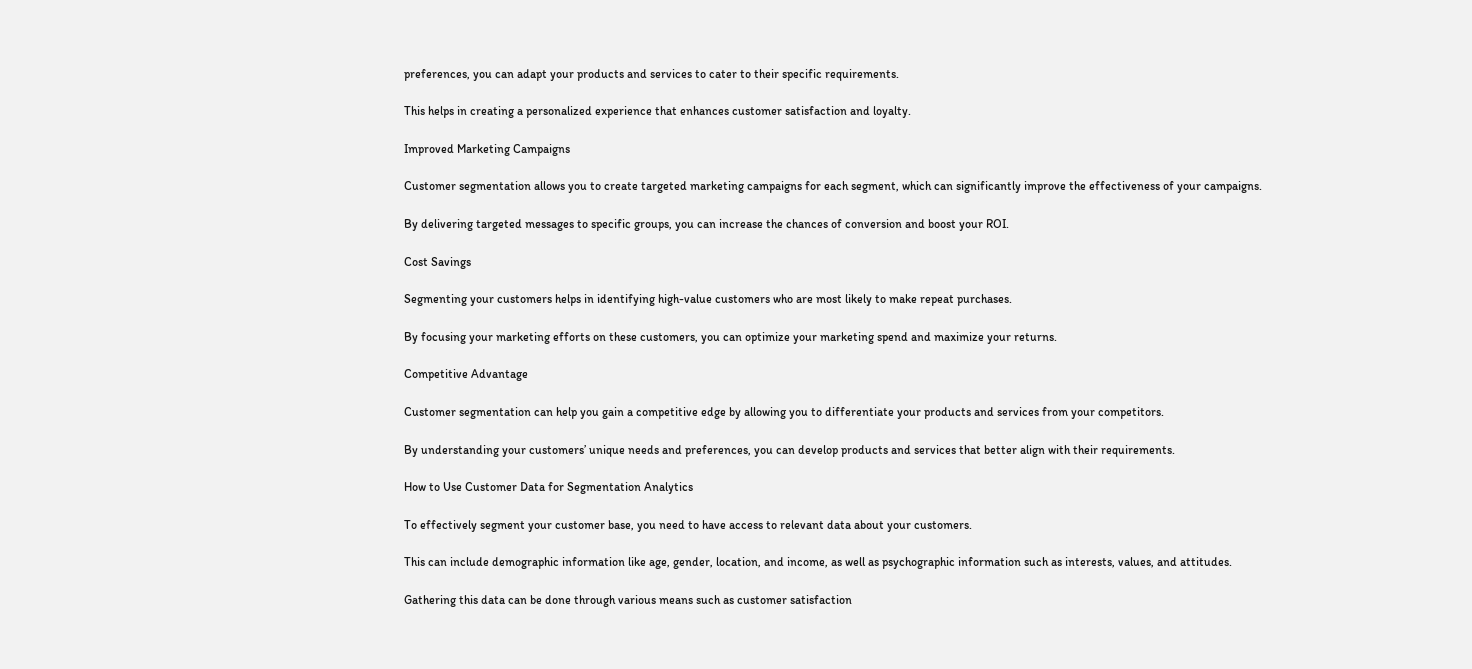preferences, you can adapt your products and services to cater to their specific requirements.

This helps in creating a personalized experience that enhances customer satisfaction and loyalty.

Improved Marketing Campaigns

Customer segmentation allows you to create targeted marketing campaigns for each segment, which can significantly improve the effectiveness of your campaigns.

By delivering targeted messages to specific groups, you can increase the chances of conversion and boost your ROI.

Cost Savings

Segmenting your customers helps in identifying high-value customers who are most likely to make repeat purchases.

By focusing your marketing efforts on these customers, you can optimize your marketing spend and maximize your returns.

Competitive Advantage

Customer segmentation can help you gain a competitive edge by allowing you to differentiate your products and services from your competitors.

By understanding your customers’ unique needs and preferences, you can develop products and services that better align with their requirements.

How to Use Customer Data for Segmentation Analytics

To effectively segment your customer base, you need to have access to relevant data about your customers.

This can include demographic information like age, gender, location, and income, as well as psychographic information such as interests, values, and attitudes.

Gathering this data can be done through various means such as customer satisfaction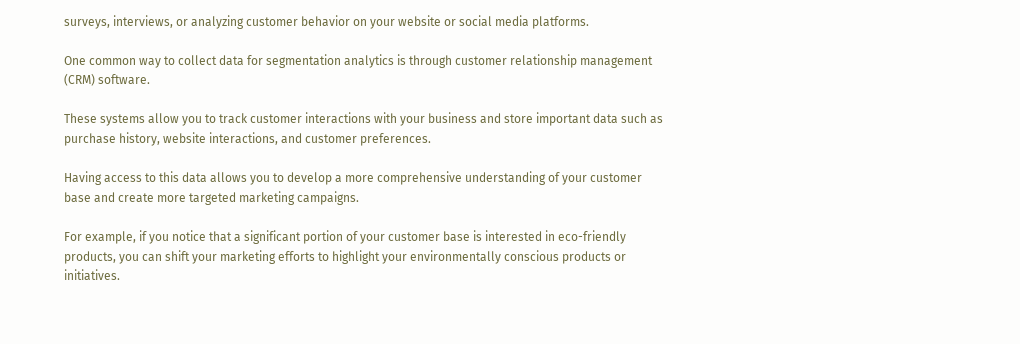surveys, interviews, or analyzing customer behavior on your website or social media platforms.

One common way to collect data for segmentation analytics is through customer relationship management (CRM) software.

These systems allow you to track customer interactions with your business and store important data such as purchase history, website interactions, and customer preferences.

Having access to this data allows you to develop a more comprehensive understanding of your customer base and create more targeted marketing campaigns.

For example, if you notice that a significant portion of your customer base is interested in eco-friendly products, you can shift your marketing efforts to highlight your environmentally conscious products or initiatives.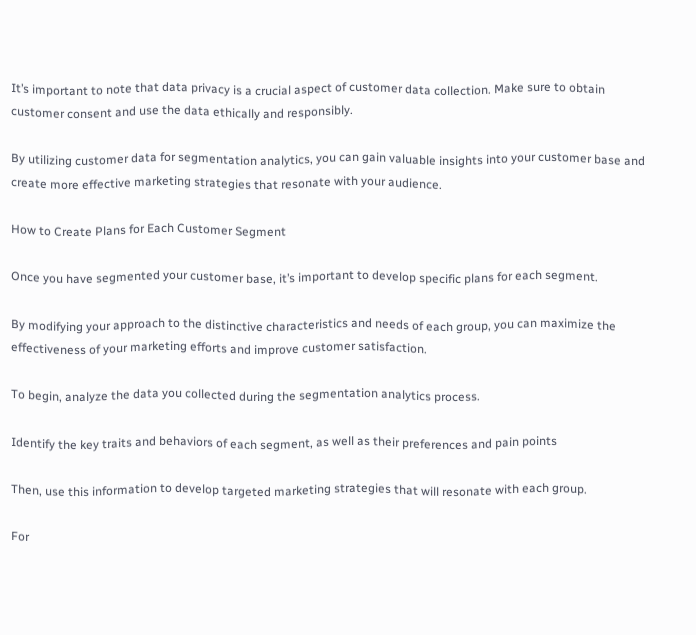It’s important to note that data privacy is a crucial aspect of customer data collection. Make sure to obtain customer consent and use the data ethically and responsibly.

By utilizing customer data for segmentation analytics, you can gain valuable insights into your customer base and create more effective marketing strategies that resonate with your audience.

How to Create Plans for Each Customer Segment

Once you have segmented your customer base, it’s important to develop specific plans for each segment.

By modifying your approach to the distinctive characteristics and needs of each group, you can maximize the effectiveness of your marketing efforts and improve customer satisfaction.

To begin, analyze the data you collected during the segmentation analytics process.

Identify the key traits and behaviors of each segment, as well as their preferences and pain points

Then, use this information to develop targeted marketing strategies that will resonate with each group.

For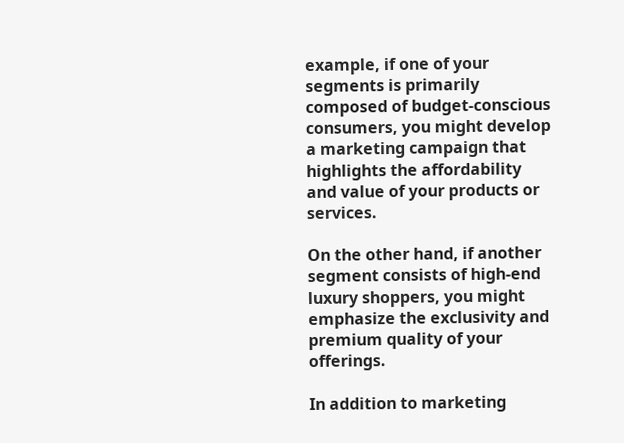example, if one of your segments is primarily composed of budget-conscious consumers, you might develop a marketing campaign that highlights the affordability and value of your products or services.

On the other hand, if another segment consists of high-end luxury shoppers, you might emphasize the exclusivity and premium quality of your offerings.

In addition to marketing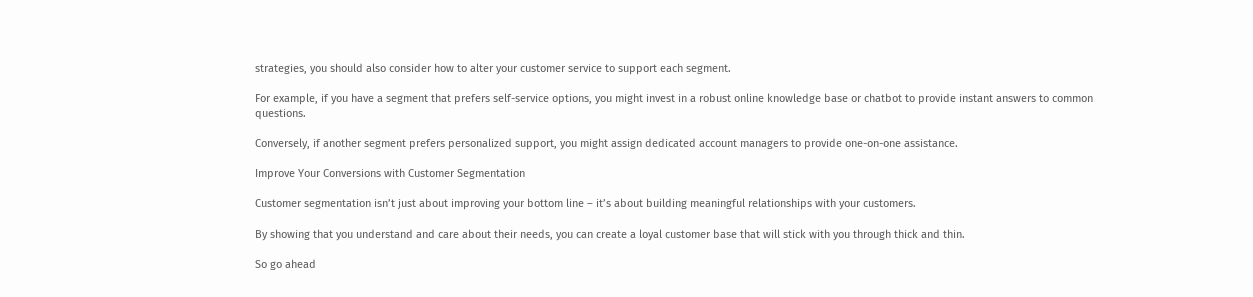strategies, you should also consider how to alter your customer service to support each segment.

For example, if you have a segment that prefers self-service options, you might invest in a robust online knowledge base or chatbot to provide instant answers to common questions.

Conversely, if another segment prefers personalized support, you might assign dedicated account managers to provide one-on-one assistance.

Improve Your Conversions with Customer Segmentation

Customer segmentation isn’t just about improving your bottom line – it’s about building meaningful relationships with your customers.

By showing that you understand and care about their needs, you can create a loyal customer base that will stick with you through thick and thin.

So go ahead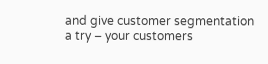and give customer segmentation a try – your customers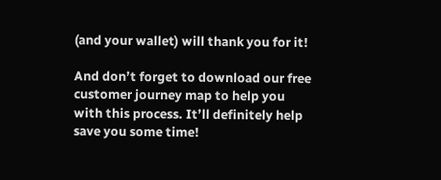(and your wallet) will thank you for it!

And don’t forget to download our free customer journey map to help you with this process. It’ll definitely help save you some time!